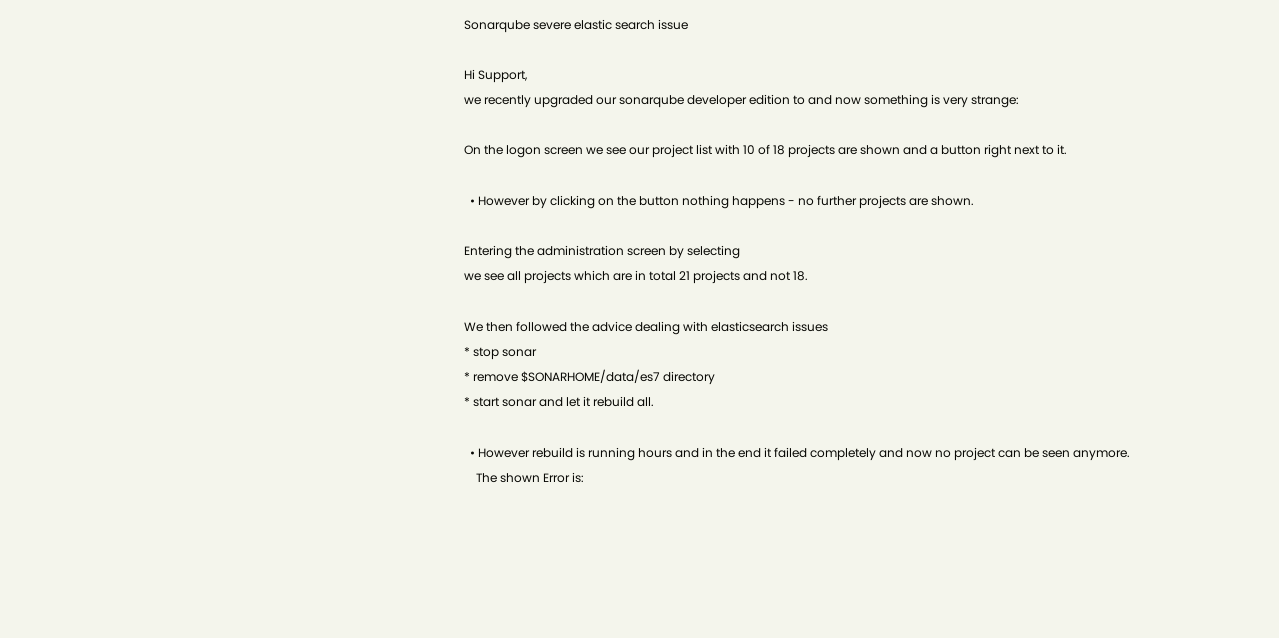Sonarqube severe elastic search issue

Hi Support,
we recently upgraded our sonarqube developer edition to and now something is very strange:

On the logon screen we see our project list with 10 of 18 projects are shown and a button right next to it.

  • However by clicking on the button nothing happens - no further projects are shown.

Entering the administration screen by selecting
we see all projects which are in total 21 projects and not 18.

We then followed the advice dealing with elasticsearch issues
* stop sonar
* remove $SONARHOME/data/es7 directory
* start sonar and let it rebuild all.

  • However rebuild is running hours and in the end it failed completely and now no project can be seen anymore.
    The shown Error is: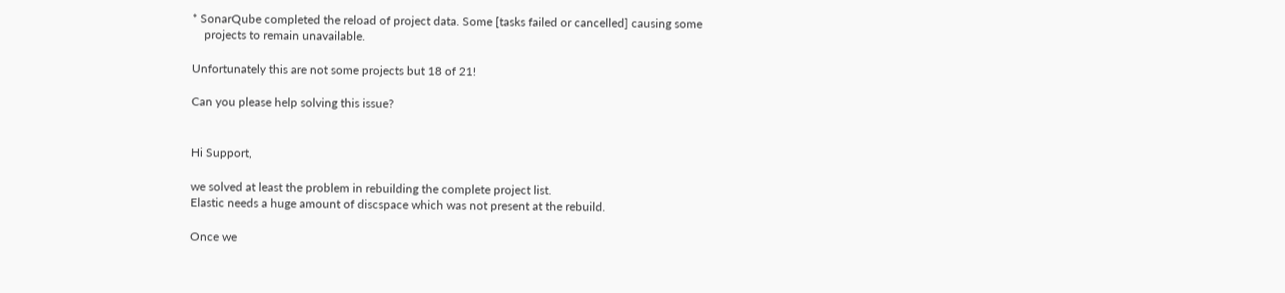* SonarQube completed the reload of project data. Some [tasks failed or cancelled] causing some
    projects to remain unavailable.

Unfortunately this are not some projects but 18 of 21!

Can you please help solving this issue?


Hi Support,

we solved at least the problem in rebuilding the complete project list.
Elastic needs a huge amount of discspace which was not present at the rebuild.

Once we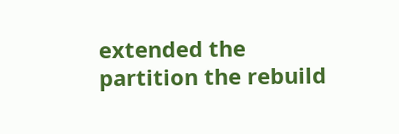extended the partition the rebuild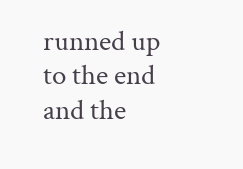runned up to the end and the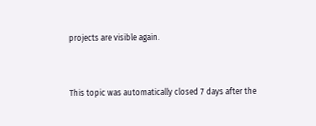projects are visible again.


This topic was automatically closed 7 days after the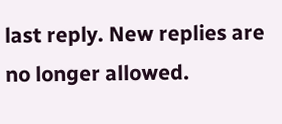last reply. New replies are no longer allowed.